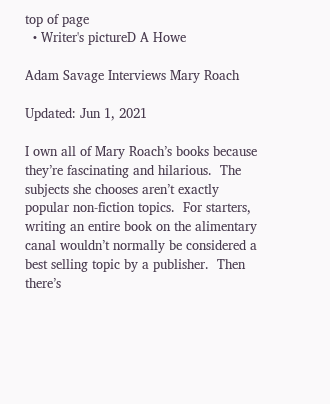top of page
  • Writer's pictureD A Howe

Adam Savage Interviews Mary Roach

Updated: Jun 1, 2021

I own all of Mary Roach’s books because they’re fascinating and hilarious.  The subjects she chooses aren’t exactly popular non-fiction topics.  For starters, writing an entire book on the alimentary canal wouldn’t normally be considered a best selling topic by a publisher.  Then there’s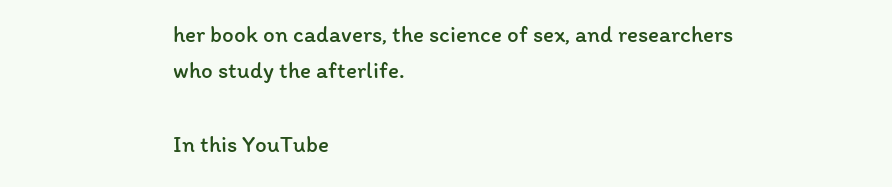her book on cadavers, the science of sex, and researchers who study the afterlife.

In this YouTube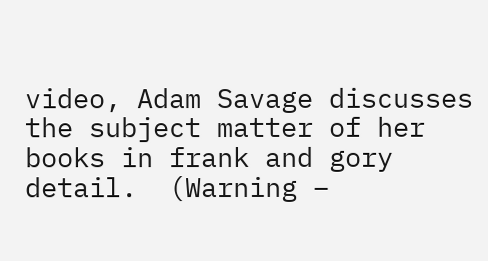video, Adam Savage discusses the subject matter of her books in frank and gory detail.  (Warning –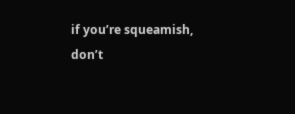if you’re squeamish, don’t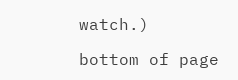watch.)

bottom of page